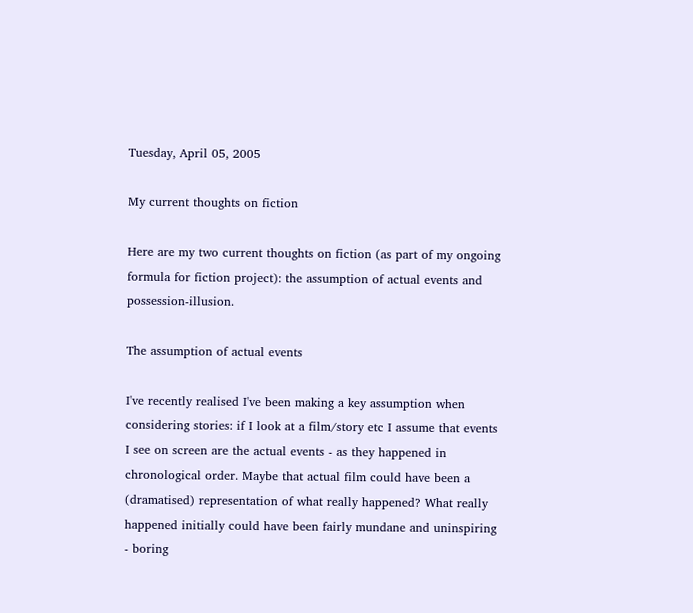Tuesday, April 05, 2005

My current thoughts on fiction

Here are my two current thoughts on fiction (as part of my ongoing formula for fiction project): the assumption of actual events and possession-illusion.

The assumption of actual events

I've recently realised I've been making a key assumption when considering stories: if I look at a film/story etc I assume that events I see on screen are the actual events - as they happened in chronological order. Maybe that actual film could have been a (dramatised) representation of what really happened? What really happened initially could have been fairly mundane and uninspiring - boring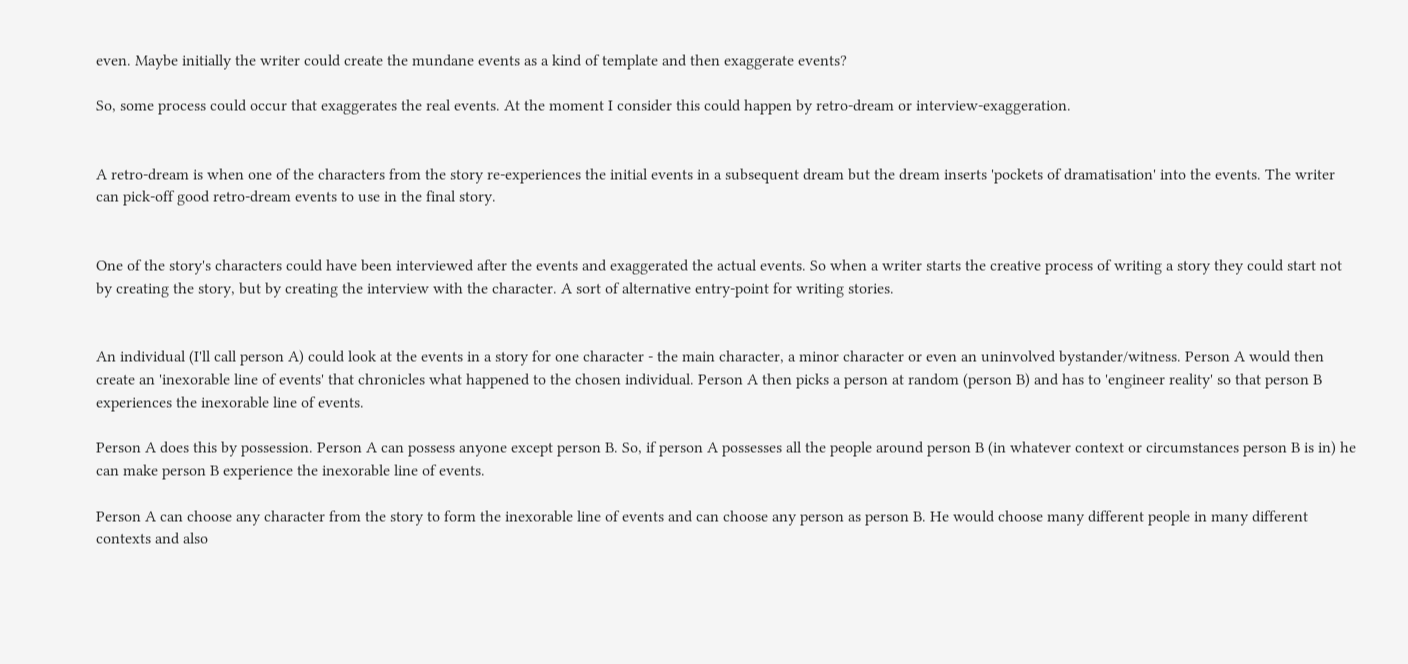even. Maybe initially the writer could create the mundane events as a kind of template and then exaggerate events?

So, some process could occur that exaggerates the real events. At the moment I consider this could happen by retro-dream or interview-exaggeration.


A retro-dream is when one of the characters from the story re-experiences the initial events in a subsequent dream but the dream inserts 'pockets of dramatisation' into the events. The writer can pick-off good retro-dream events to use in the final story.


One of the story's characters could have been interviewed after the events and exaggerated the actual events. So when a writer starts the creative process of writing a story they could start not by creating the story, but by creating the interview with the character. A sort of alternative entry-point for writing stories.


An individual (I'll call person A) could look at the events in a story for one character - the main character, a minor character or even an uninvolved bystander/witness. Person A would then create an 'inexorable line of events' that chronicles what happened to the chosen individual. Person A then picks a person at random (person B) and has to 'engineer reality' so that person B experiences the inexorable line of events.

Person A does this by possession. Person A can possess anyone except person B. So, if person A possesses all the people around person B (in whatever context or circumstances person B is in) he can make person B experience the inexorable line of events.

Person A can choose any character from the story to form the inexorable line of events and can choose any person as person B. He would choose many different people in many different contexts and also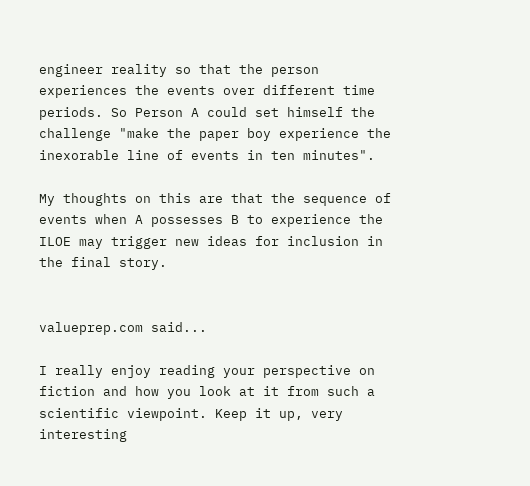engineer reality so that the person experiences the events over different time periods. So Person A could set himself the challenge "make the paper boy experience the inexorable line of events in ten minutes".

My thoughts on this are that the sequence of events when A possesses B to experience the ILOE may trigger new ideas for inclusion in the final story.


valueprep.com said...

I really enjoy reading your perspective on fiction and how you look at it from such a scientific viewpoint. Keep it up, very interesting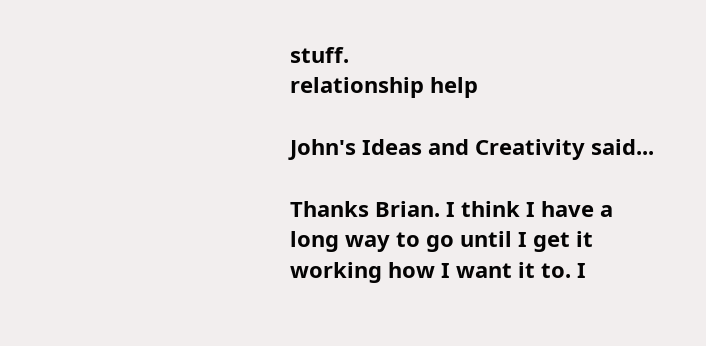stuff.
relationship help

John's Ideas and Creativity said...

Thanks Brian. I think I have a long way to go until I get it working how I want it to. I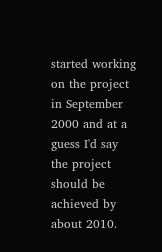started working on the project in September 2000 and at a guess I'd say the project should be achieved by about 2010.